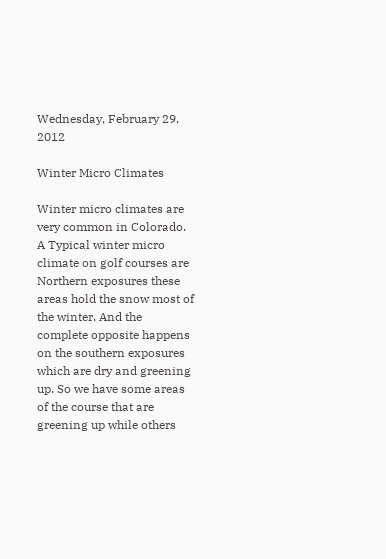Wednesday, February 29, 2012

Winter Micro Climates

Winter micro climates are very common in Colorado. A Typical winter micro climate on golf courses are Northern exposures these areas hold the snow most of the winter. And the complete opposite happens on the southern exposures which are dry and greening up. So we have some areas of the course that are greening up while others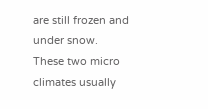are still frozen and under snow.
These two micro climates usually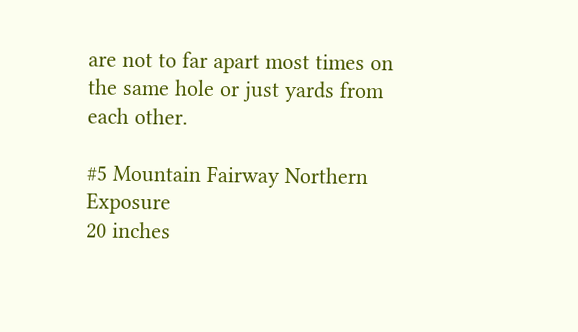are not to far apart most times on the same hole or just yards from each other.

#5 Mountain Fairway Northern Exposure
20 inches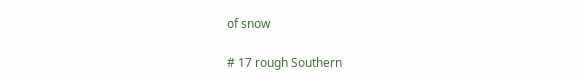of snow

# 17 rough Southern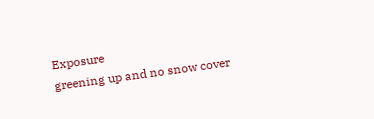Exposure
greening up and no snow cover